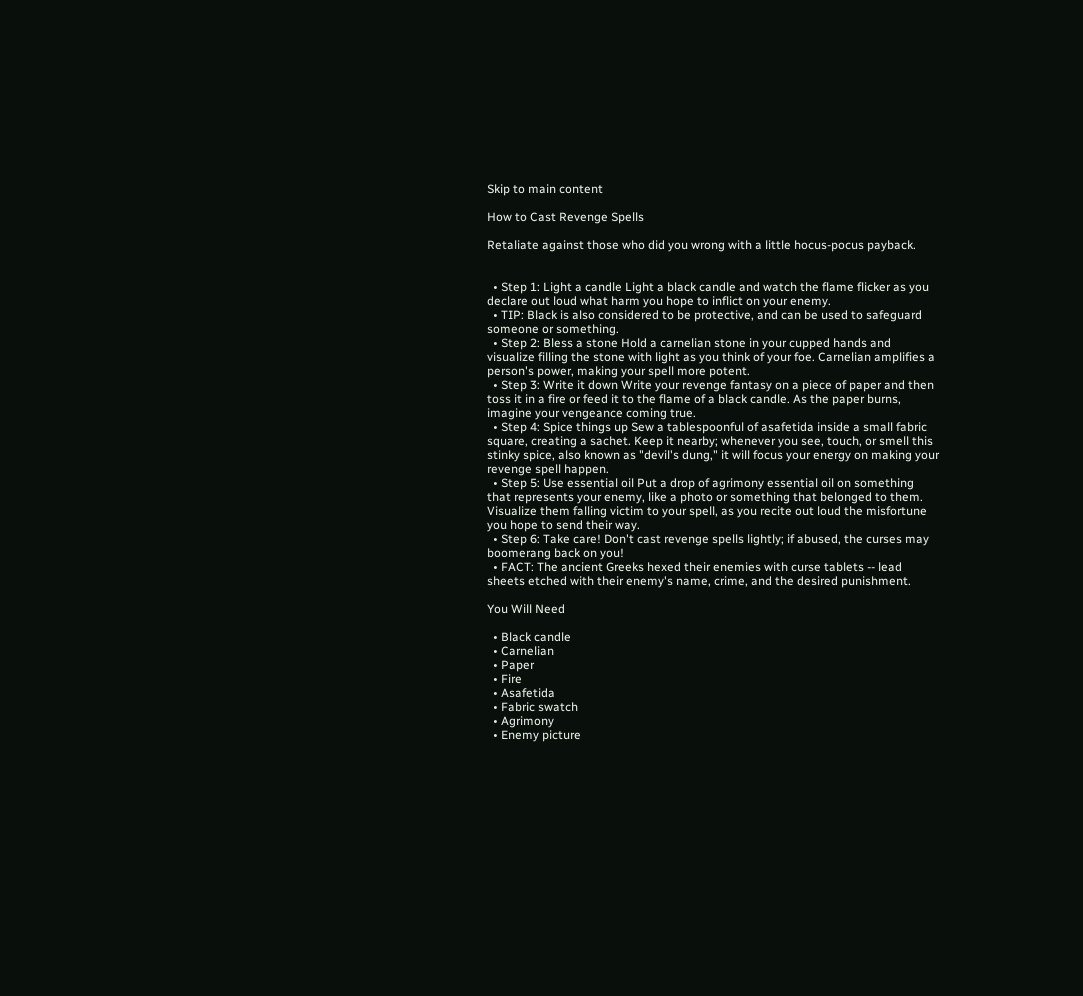Skip to main content

How to Cast Revenge Spells

Retaliate against those who did you wrong with a little hocus-pocus payback.


  • Step 1: Light a candle Light a black candle and watch the flame flicker as you declare out loud what harm you hope to inflict on your enemy.
  • TIP: Black is also considered to be protective, and can be used to safeguard someone or something.
  • Step 2: Bless a stone Hold a carnelian stone in your cupped hands and visualize filling the stone with light as you think of your foe. Carnelian amplifies a person's power, making your spell more potent.
  • Step 3: Write it down Write your revenge fantasy on a piece of paper and then toss it in a fire or feed it to the flame of a black candle. As the paper burns, imagine your vengeance coming true.
  • Step 4: Spice things up Sew a tablespoonful of asafetida inside a small fabric square, creating a sachet. Keep it nearby; whenever you see, touch, or smell this stinky spice, also known as "devil's dung," it will focus your energy on making your revenge spell happen.
  • Step 5: Use essential oil Put a drop of agrimony essential oil on something that represents your enemy, like a photo or something that belonged to them. Visualize them falling victim to your spell, as you recite out loud the misfortune you hope to send their way.
  • Step 6: Take care! Don't cast revenge spells lightly; if abused, the curses may boomerang back on you!
  • FACT: The ancient Greeks hexed their enemies with curse tablets -- lead sheets etched with their enemy's name, crime, and the desired punishment.

You Will Need

  • Black candle
  • Carnelian
  • Paper
  • Fire
  • Asafetida
  • Fabric swatch
  • Agrimony
  • Enemy picture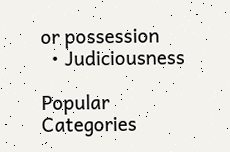or possession
  • Judiciousness

Popular Categories